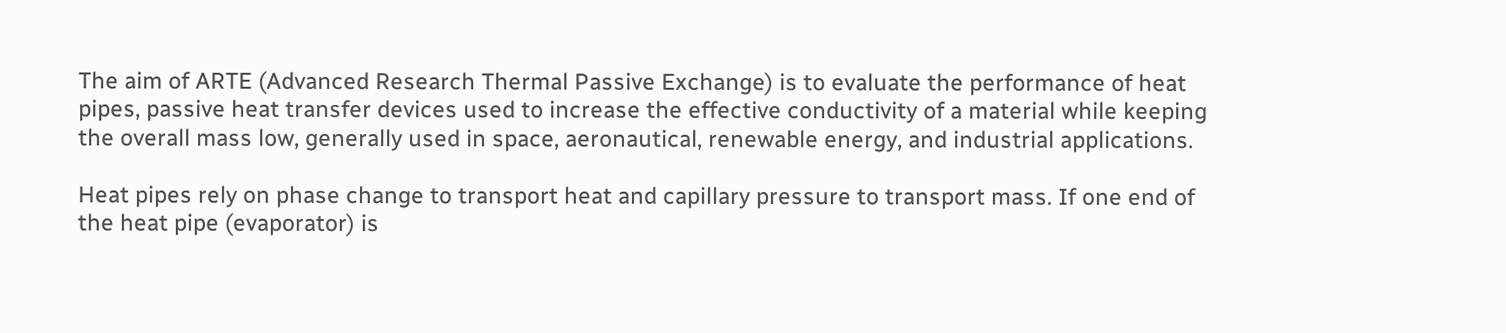The aim of ARTE (Advanced Research Thermal Passive Exchange) is to evaluate the performance of heat pipes, passive heat transfer devices used to increase the effective conductivity of a material while keeping the overall mass low, generally used in space, aeronautical, renewable energy, and industrial applications.

Heat pipes rely on phase change to transport heat and capillary pressure to transport mass. If one end of the heat pipe (evaporator) is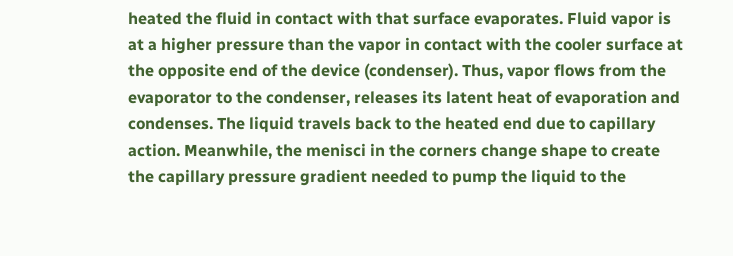heated the fluid in contact with that surface evaporates. Fluid vapor is at a higher pressure than the vapor in contact with the cooler surface at the opposite end of the device (condenser). Thus, vapor flows from the evaporator to the condenser, releases its latent heat of evaporation and condenses. The liquid travels back to the heated end due to capillary action. Meanwhile, the menisci in the corners change shape to create the capillary pressure gradient needed to pump the liquid to the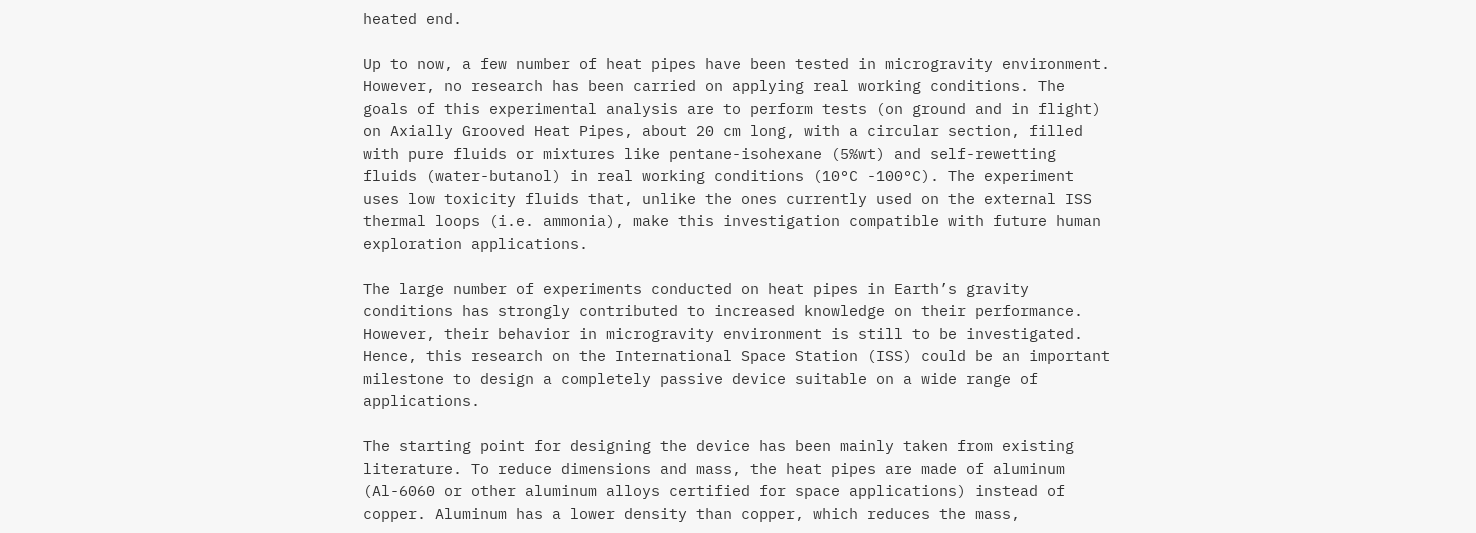heated end.

Up to now, a few number of heat pipes have been tested in microgravity environment. However, no research has been carried on applying real working conditions. The goals of this experimental analysis are to perform tests (on ground and in flight) on Axially Grooved Heat Pipes, about 20 cm long, with a circular section, filled with pure fluids or mixtures like pentane-isohexane (5%wt) and self-rewetting fluids (water-butanol) in real working conditions (10°C -100°C). The experiment uses low toxicity fluids that, unlike the ones currently used on the external ISS thermal loops (i.e. ammonia), make this investigation compatible with future human exploration applications.

The large number of experiments conducted on heat pipes in Earth’s gravity conditions has strongly contributed to increased knowledge on their performance. However, their behavior in microgravity environment is still to be investigated. Hence, this research on the International Space Station (ISS) could be an important milestone to design a completely passive device suitable on a wide range of applications.

The starting point for designing the device has been mainly taken from existing literature. To reduce dimensions and mass, the heat pipes are made of aluminum (Al-6060 or other aluminum alloys certified for space applications) instead of copper. Aluminum has a lower density than copper, which reduces the mass,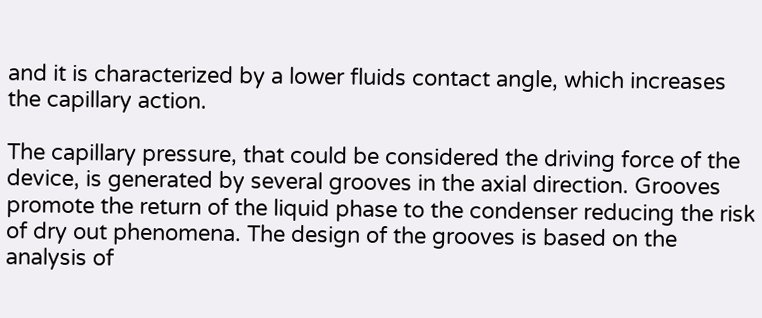and it is characterized by a lower fluids contact angle, which increases the capillary action.

The capillary pressure, that could be considered the driving force of the device, is generated by several grooves in the axial direction. Grooves promote the return of the liquid phase to the condenser reducing the risk of dry out phenomena. The design of the grooves is based on the analysis of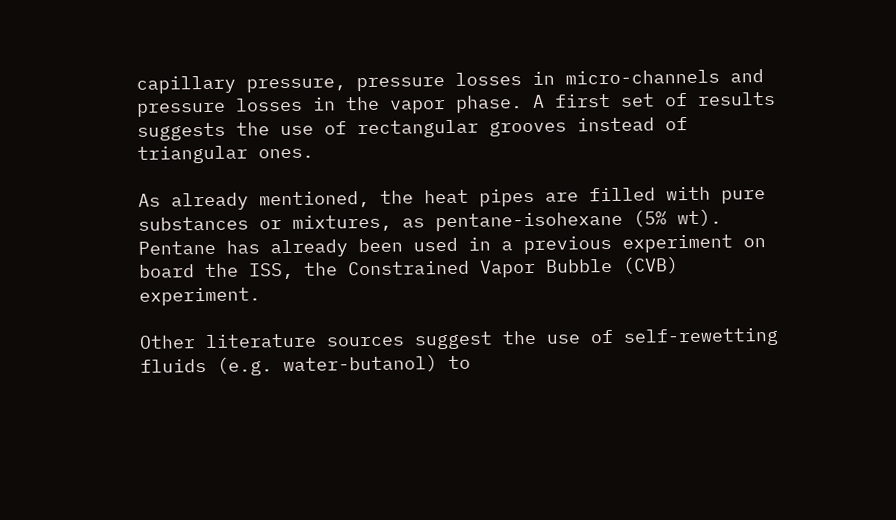capillary pressure, pressure losses in micro-channels and pressure losses in the vapor phase. A first set of results suggests the use of rectangular grooves instead of triangular ones.

As already mentioned, the heat pipes are filled with pure substances or mixtures, as pentane-isohexane (5% wt). Pentane has already been used in a previous experiment on board the ISS, the Constrained Vapor Bubble (CVB) experiment.

Other literature sources suggest the use of self-rewetting fluids (e.g. water-butanol) to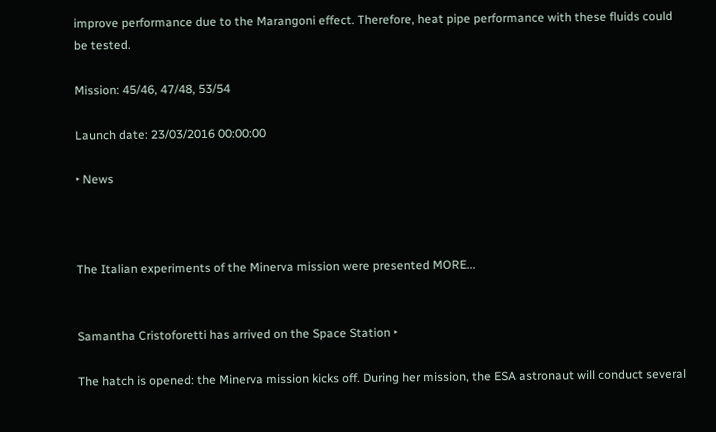improve performance due to the Marangoni effect. Therefore, heat pipe performance with these fluids could be tested.

Mission: 45/46, 47/48, 53/54

Launch date: 23/03/2016 00:00:00

‣ News



The Italian experiments of the Minerva mission were presented MORE...


Samantha Cristoforetti has arrived on the Space Station ‣

The hatch is opened: the Minerva mission kicks off. During her mission, the ESA astronaut will conduct several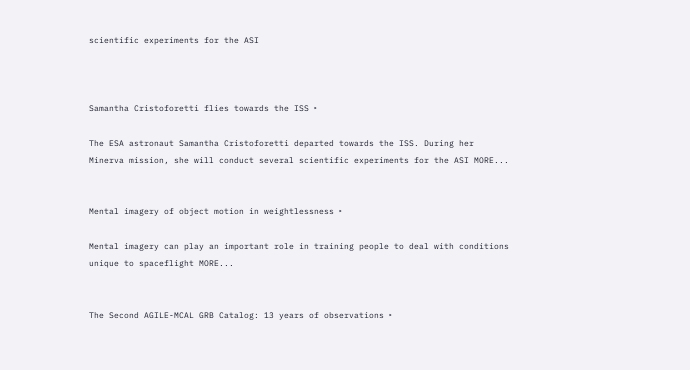scientific experiments for the ASI



Samantha Cristoforetti flies towards the ISS ‣

The ESA astronaut Samantha Cristoforetti departed towards the ISS. During her Minerva mission, she will conduct several scientific experiments for the ASI MORE...


Mental imagery of object motion in weightlessness ‣

Mental imagery can play an important role in training people to deal with conditions unique to spaceflight MORE...


The Second AGILE-MCAL GRB Catalog: 13 years of observations ‣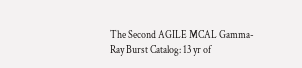The Second AGILE MCAL Gamma-Ray Burst Catalog: 13 yr of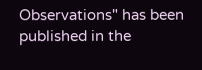Observations" has been published in the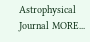Astrophysical Journal MORE...